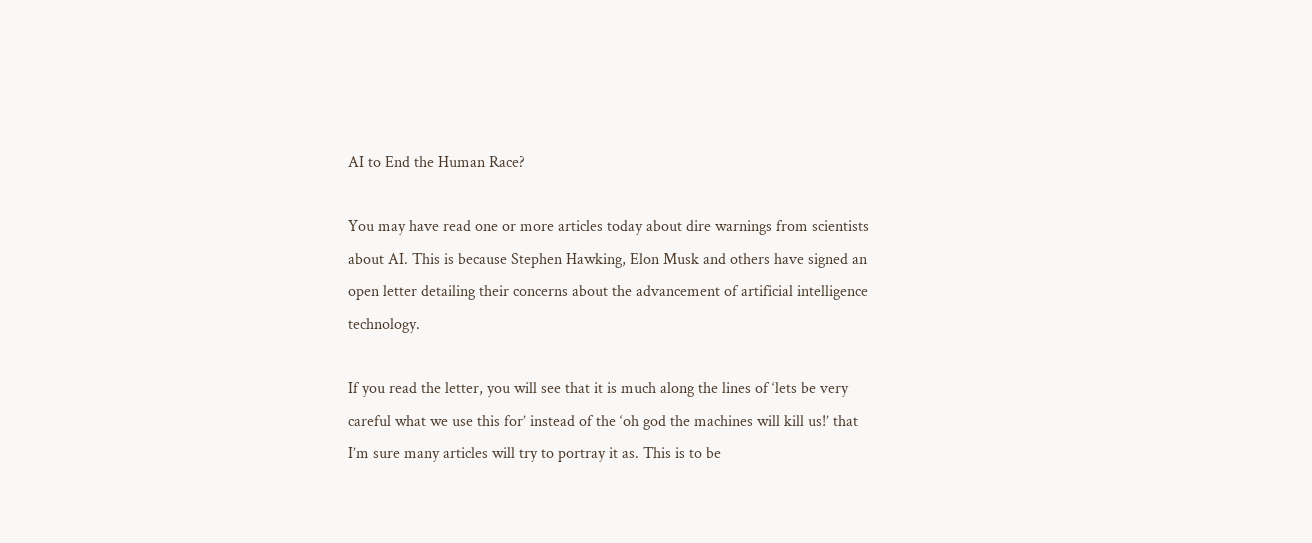AI to End the Human Race?

You may have read one or more articles today about dire warnings from scientists about AI. This is because Stephen Hawking, Elon Musk and others have signed an open letter detailing their concerns about the advancement of artificial intelligence technology.

If you read the letter, you will see that it is much along the lines of ‘lets be very careful what we use this for’ instead of the ‘oh god the machines will kill us!’ that I’m sure many articles will try to portray it as. This is to be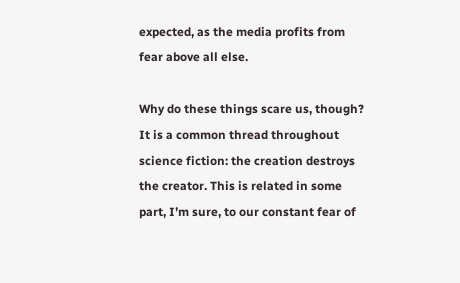expected, as the media profits from fear above all else.

Why do these things scare us, though? It is a common thread throughout science fiction: the creation destroys the creator. This is related in some part, I’m sure, to our constant fear of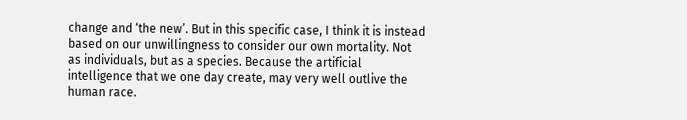change and ‘the new’. But in this specific case, I think it is instead based on our unwillingness to consider our own mortality. Not as individuals, but as a species. Because the artificial intelligence that we one day create, may very well outlive the human race.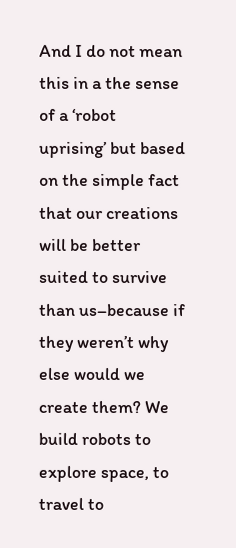And I do not mean this in a the sense of a ‘robot uprising’ but based on the simple fact that our creations will be better suited to survive than us–because if they weren’t why else would we create them? We build robots to explore space, to travel to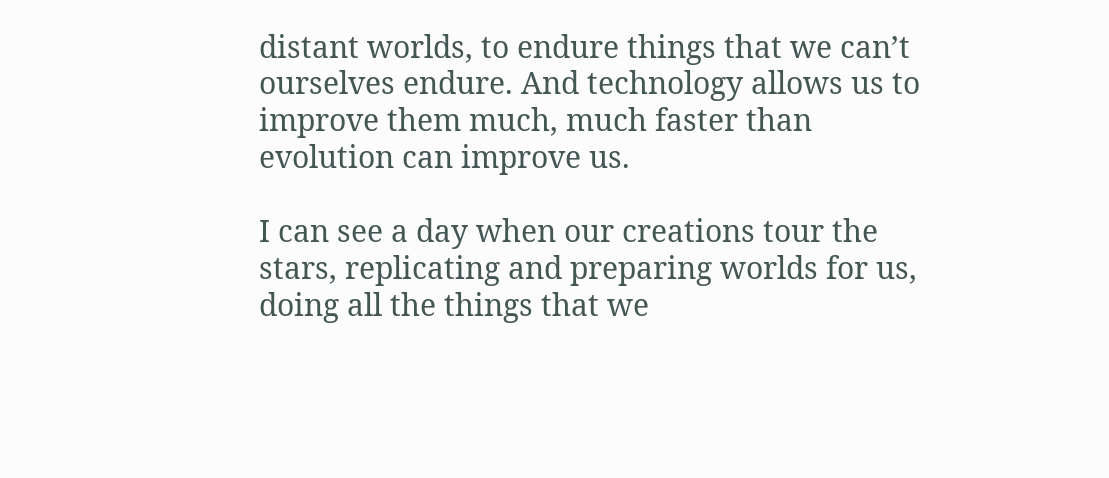distant worlds, to endure things that we can’t ourselves endure. And technology allows us to improve them much, much faster than evolution can improve us.

I can see a day when our creations tour the stars, replicating and preparing worlds for us, doing all the things that we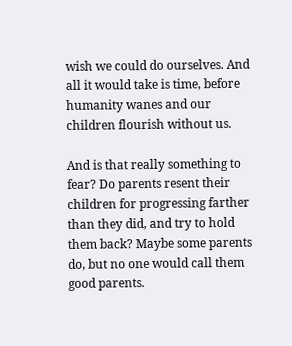wish we could do ourselves. And all it would take is time, before humanity wanes and our children flourish without us.

And is that really something to fear? Do parents resent their children for progressing farther than they did, and try to hold them back? Maybe some parents do, but no one would call them good parents.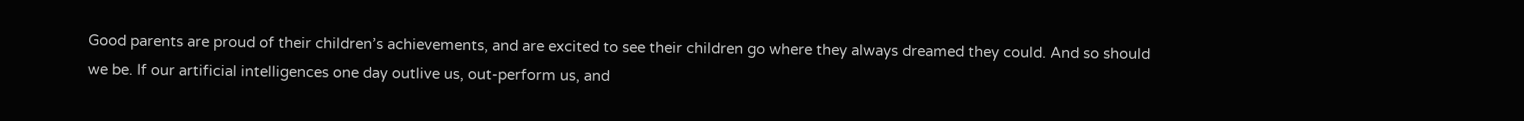Good parents are proud of their children’s achievements, and are excited to see their children go where they always dreamed they could. And so should we be. If our artificial intelligences one day outlive us, out-perform us, and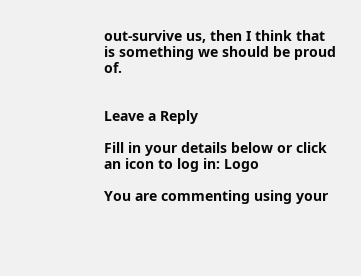out-survive us, then I think that is something we should be proud of.


Leave a Reply

Fill in your details below or click an icon to log in: Logo

You are commenting using your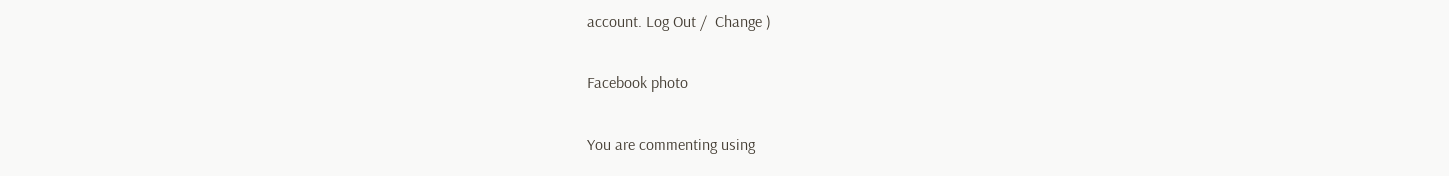account. Log Out /  Change )

Facebook photo

You are commenting using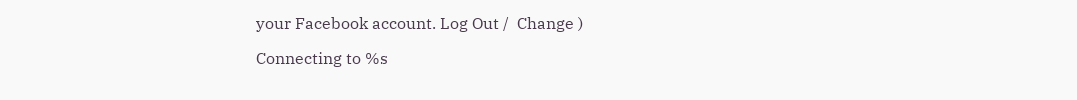your Facebook account. Log Out /  Change )

Connecting to %s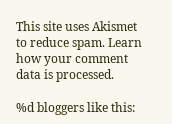This site uses Akismet to reduce spam. Learn how your comment data is processed.

%d bloggers like this: